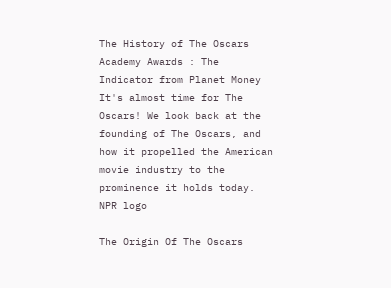The History of The Oscars Academy Awards : The Indicator from Planet Money It's almost time for The Oscars! We look back at the founding of The Oscars, and how it propelled the American movie industry to the prominence it holds today.
NPR logo

The Origin Of The Oscars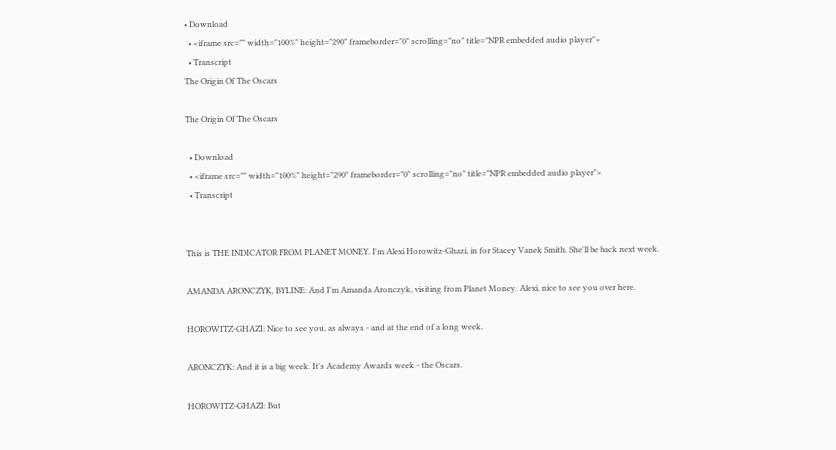• Download
  • <iframe src="" width="100%" height="290" frameborder="0" scrolling="no" title="NPR embedded audio player">
  • Transcript
The Origin Of The Oscars

The Origin Of The Oscars

  • Download
  • <iframe src="" width="100%" height="290" frameborder="0" scrolling="no" title="NPR embedded audio player">
  • Transcript


This is THE INDICATOR FROM PLANET MONEY. I'm Alexi Horowitz-Ghazi, in for Stacey Vanek Smith. She'll be back next week.

AMANDA ARONCZYK, BYLINE: And I'm Amanda Aronczyk, visiting from Planet Money. Alexi, nice to see you over here.

HOROWITZ-GHAZI: Nice to see you, as always - and at the end of a long week.

ARONCZYK: And it is a big week. It's Academy Awards week - the Oscars.

HOROWITZ-GHAZI: But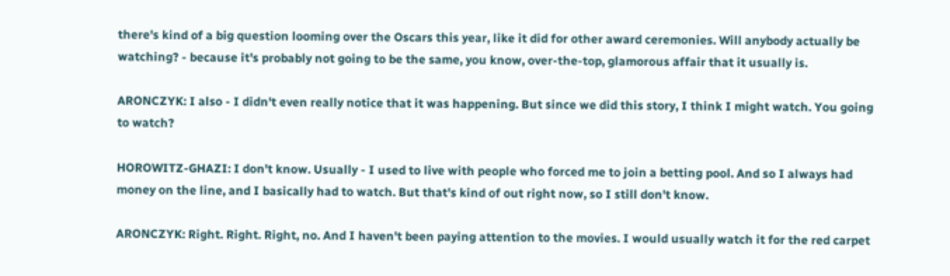there's kind of a big question looming over the Oscars this year, like it did for other award ceremonies. Will anybody actually be watching? - because it's probably not going to be the same, you know, over-the-top, glamorous affair that it usually is.

ARONCZYK: I also - I didn't even really notice that it was happening. But since we did this story, I think I might watch. You going to watch?

HOROWITZ-GHAZI: I don't know. Usually - I used to live with people who forced me to join a betting pool. And so I always had money on the line, and I basically had to watch. But that's kind of out right now, so I still don't know.

ARONCZYK: Right. Right. Right, no. And I haven't been paying attention to the movies. I would usually watch it for the red carpet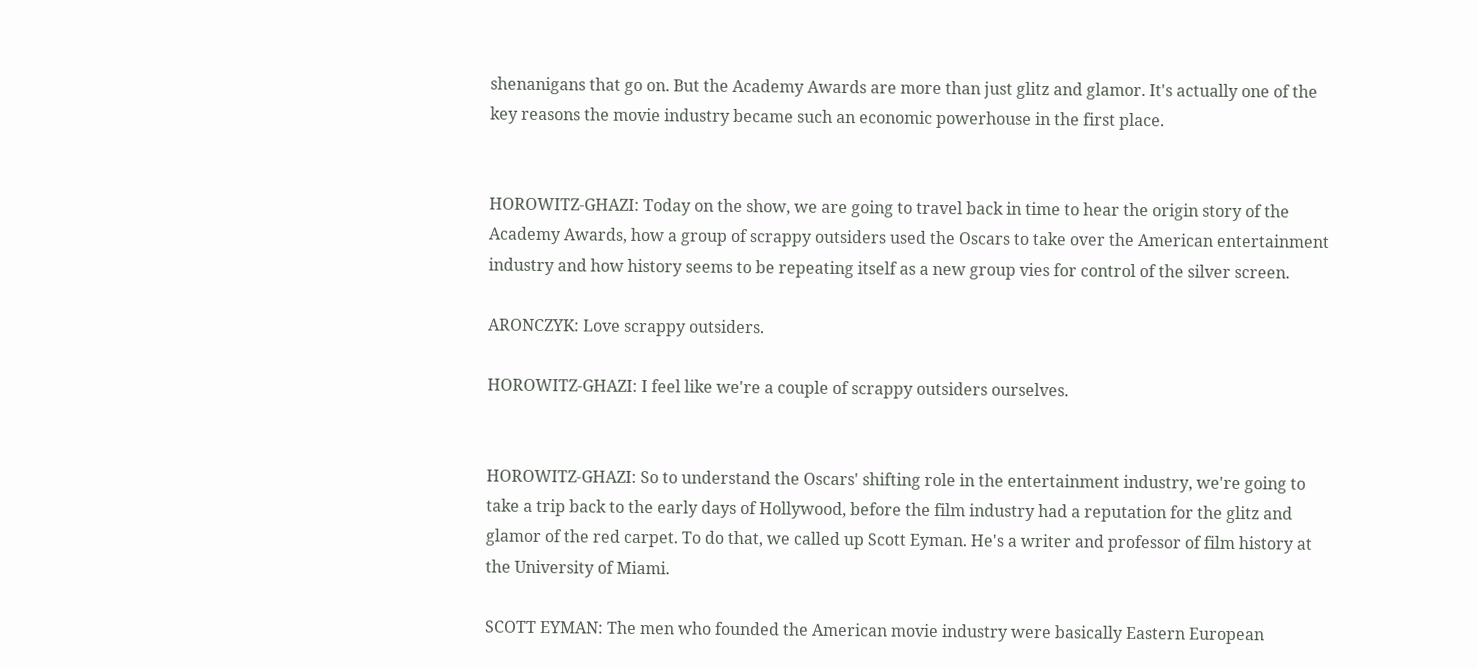shenanigans that go on. But the Academy Awards are more than just glitz and glamor. It's actually one of the key reasons the movie industry became such an economic powerhouse in the first place.


HOROWITZ-GHAZI: Today on the show, we are going to travel back in time to hear the origin story of the Academy Awards, how a group of scrappy outsiders used the Oscars to take over the American entertainment industry and how history seems to be repeating itself as a new group vies for control of the silver screen.

ARONCZYK: Love scrappy outsiders.

HOROWITZ-GHAZI: I feel like we're a couple of scrappy outsiders ourselves.


HOROWITZ-GHAZI: So to understand the Oscars' shifting role in the entertainment industry, we're going to take a trip back to the early days of Hollywood, before the film industry had a reputation for the glitz and glamor of the red carpet. To do that, we called up Scott Eyman. He's a writer and professor of film history at the University of Miami.

SCOTT EYMAN: The men who founded the American movie industry were basically Eastern European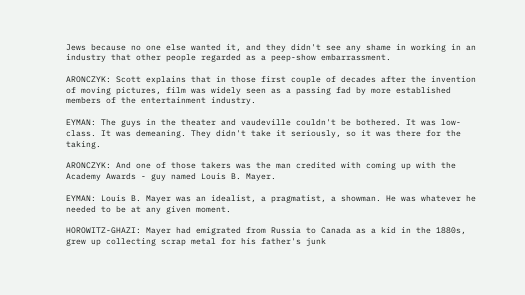Jews because no one else wanted it, and they didn't see any shame in working in an industry that other people regarded as a peep-show embarrassment.

ARONCZYK: Scott explains that in those first couple of decades after the invention of moving pictures, film was widely seen as a passing fad by more established members of the entertainment industry.

EYMAN: The guys in the theater and vaudeville couldn't be bothered. It was low-class. It was demeaning. They didn't take it seriously, so it was there for the taking.

ARONCZYK: And one of those takers was the man credited with coming up with the Academy Awards - guy named Louis B. Mayer.

EYMAN: Louis B. Mayer was an idealist, a pragmatist, a showman. He was whatever he needed to be at any given moment.

HOROWITZ-GHAZI: Mayer had emigrated from Russia to Canada as a kid in the 1880s, grew up collecting scrap metal for his father's junk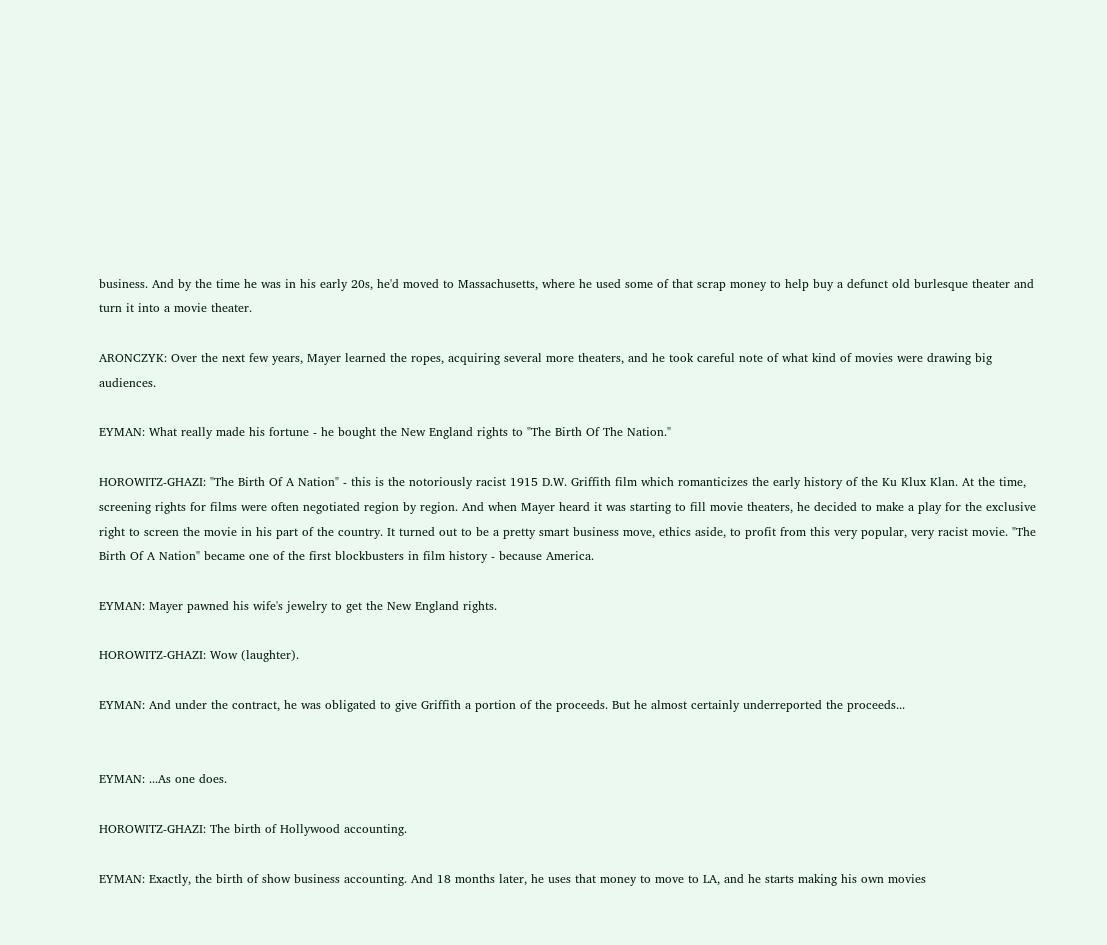business. And by the time he was in his early 20s, he'd moved to Massachusetts, where he used some of that scrap money to help buy a defunct old burlesque theater and turn it into a movie theater.

ARONCZYK: Over the next few years, Mayer learned the ropes, acquiring several more theaters, and he took careful note of what kind of movies were drawing big audiences.

EYMAN: What really made his fortune - he bought the New England rights to "The Birth Of The Nation."

HOROWITZ-GHAZI: "The Birth Of A Nation" - this is the notoriously racist 1915 D.W. Griffith film which romanticizes the early history of the Ku Klux Klan. At the time, screening rights for films were often negotiated region by region. And when Mayer heard it was starting to fill movie theaters, he decided to make a play for the exclusive right to screen the movie in his part of the country. It turned out to be a pretty smart business move, ethics aside, to profit from this very popular, very racist movie. "The Birth Of A Nation" became one of the first blockbusters in film history - because America.

EYMAN: Mayer pawned his wife's jewelry to get the New England rights.

HOROWITZ-GHAZI: Wow (laughter).

EYMAN: And under the contract, he was obligated to give Griffith a portion of the proceeds. But he almost certainly underreported the proceeds...


EYMAN: ...As one does.

HOROWITZ-GHAZI: The birth of Hollywood accounting.

EYMAN: Exactly, the birth of show business accounting. And 18 months later, he uses that money to move to LA, and he starts making his own movies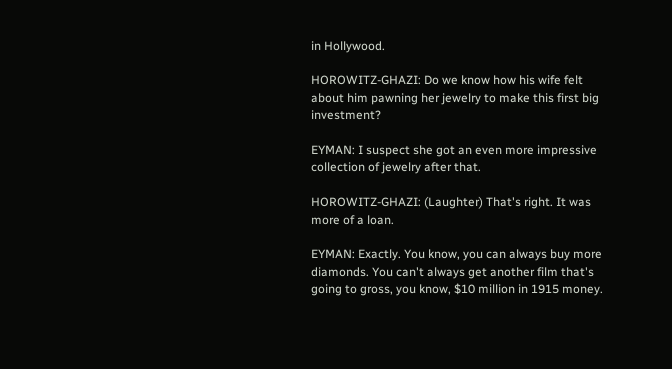in Hollywood.

HOROWITZ-GHAZI: Do we know how his wife felt about him pawning her jewelry to make this first big investment?

EYMAN: I suspect she got an even more impressive collection of jewelry after that.

HOROWITZ-GHAZI: (Laughter) That's right. It was more of a loan.

EYMAN: Exactly. You know, you can always buy more diamonds. You can't always get another film that's going to gross, you know, $10 million in 1915 money.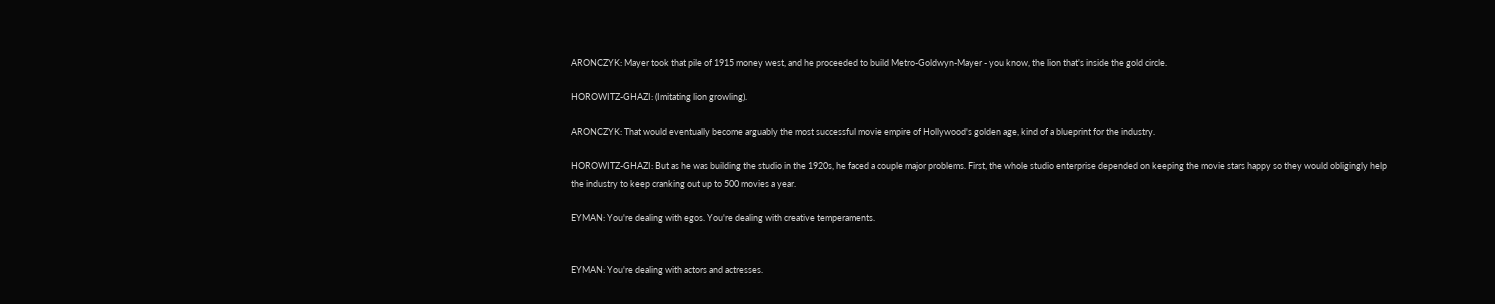ARONCZYK: Mayer took that pile of 1915 money west, and he proceeded to build Metro-Goldwyn-Mayer - you know, the lion that's inside the gold circle.

HOROWITZ-GHAZI: (Imitating lion growling).

ARONCZYK: That would eventually become arguably the most successful movie empire of Hollywood's golden age, kind of a blueprint for the industry.

HOROWITZ-GHAZI: But as he was building the studio in the 1920s, he faced a couple major problems. First, the whole studio enterprise depended on keeping the movie stars happy so they would obligingly help the industry to keep cranking out up to 500 movies a year.

EYMAN: You're dealing with egos. You're dealing with creative temperaments.


EYMAN: You're dealing with actors and actresses.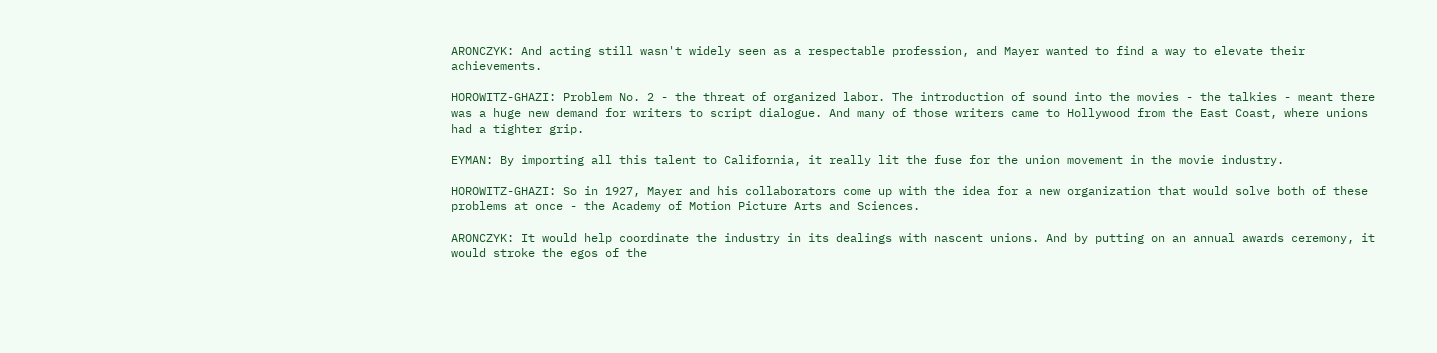ARONCZYK: And acting still wasn't widely seen as a respectable profession, and Mayer wanted to find a way to elevate their achievements.

HOROWITZ-GHAZI: Problem No. 2 - the threat of organized labor. The introduction of sound into the movies - the talkies - meant there was a huge new demand for writers to script dialogue. And many of those writers came to Hollywood from the East Coast, where unions had a tighter grip.

EYMAN: By importing all this talent to California, it really lit the fuse for the union movement in the movie industry.

HOROWITZ-GHAZI: So in 1927, Mayer and his collaborators come up with the idea for a new organization that would solve both of these problems at once - the Academy of Motion Picture Arts and Sciences.

ARONCZYK: It would help coordinate the industry in its dealings with nascent unions. And by putting on an annual awards ceremony, it would stroke the egos of the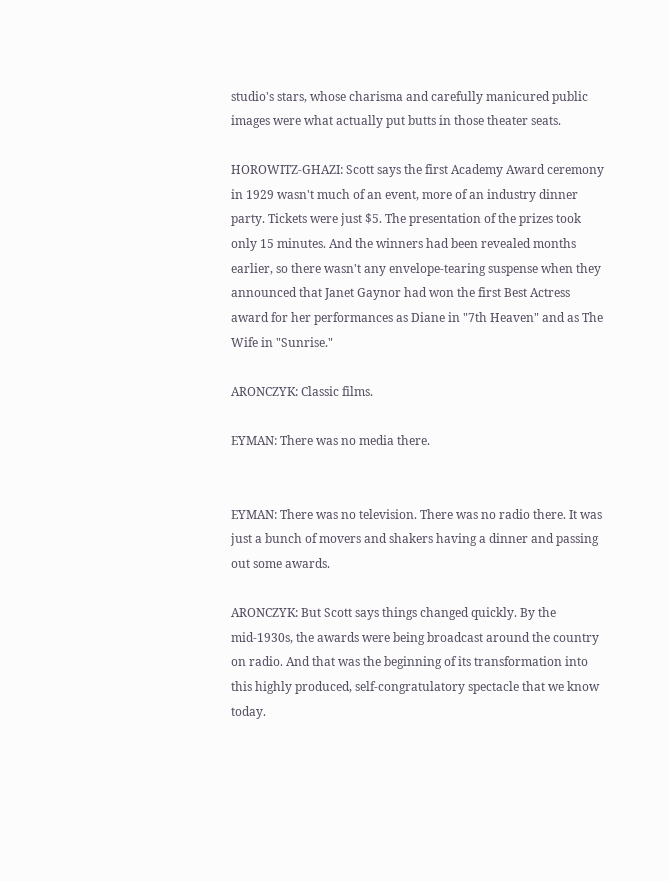studio's stars, whose charisma and carefully manicured public images were what actually put butts in those theater seats.

HOROWITZ-GHAZI: Scott says the first Academy Award ceremony in 1929 wasn't much of an event, more of an industry dinner party. Tickets were just $5. The presentation of the prizes took only 15 minutes. And the winners had been revealed months earlier, so there wasn't any envelope-tearing suspense when they announced that Janet Gaynor had won the first Best Actress award for her performances as Diane in "7th Heaven" and as The Wife in "Sunrise."

ARONCZYK: Classic films.

EYMAN: There was no media there.


EYMAN: There was no television. There was no radio there. It was just a bunch of movers and shakers having a dinner and passing out some awards.

ARONCZYK: But Scott says things changed quickly. By the mid-1930s, the awards were being broadcast around the country on radio. And that was the beginning of its transformation into this highly produced, self-congratulatory spectacle that we know today.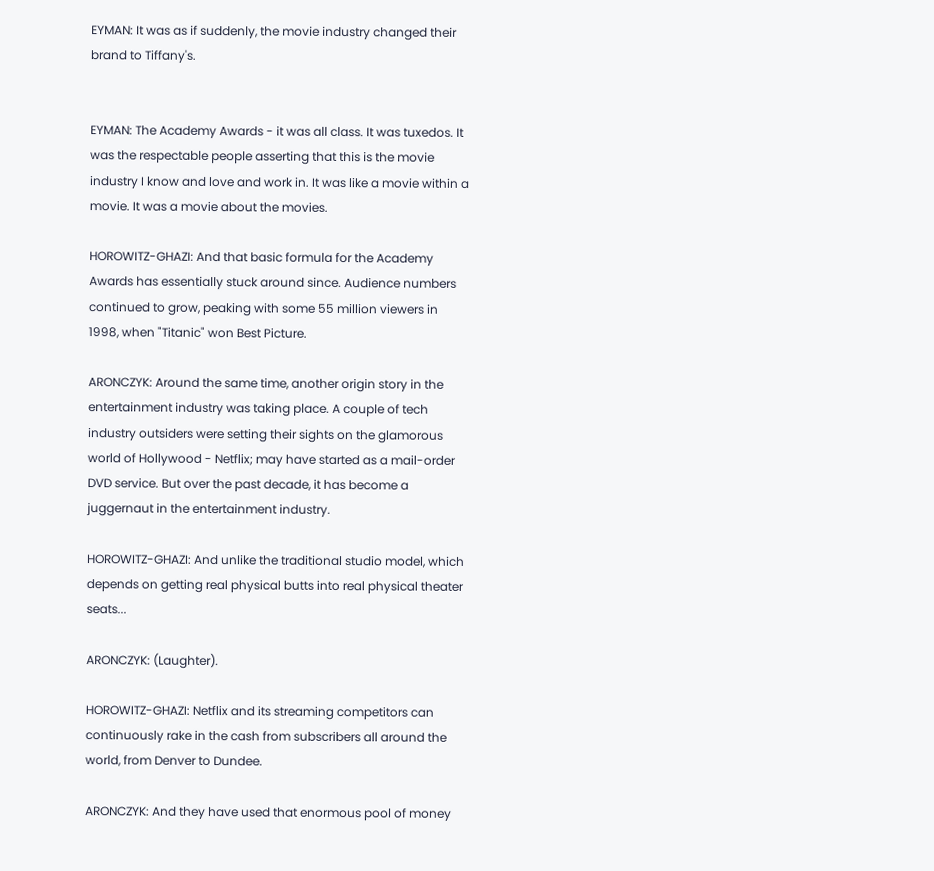EYMAN: It was as if suddenly, the movie industry changed their brand to Tiffany's.


EYMAN: The Academy Awards - it was all class. It was tuxedos. It was the respectable people asserting that this is the movie industry I know and love and work in. It was like a movie within a movie. It was a movie about the movies.

HOROWITZ-GHAZI: And that basic formula for the Academy Awards has essentially stuck around since. Audience numbers continued to grow, peaking with some 55 million viewers in 1998, when "Titanic" won Best Picture.

ARONCZYK: Around the same time, another origin story in the entertainment industry was taking place. A couple of tech industry outsiders were setting their sights on the glamorous world of Hollywood - Netflix; may have started as a mail-order DVD service. But over the past decade, it has become a juggernaut in the entertainment industry.

HOROWITZ-GHAZI: And unlike the traditional studio model, which depends on getting real physical butts into real physical theater seats...

ARONCZYK: (Laughter).

HOROWITZ-GHAZI: Netflix and its streaming competitors can continuously rake in the cash from subscribers all around the world, from Denver to Dundee.

ARONCZYK: And they have used that enormous pool of money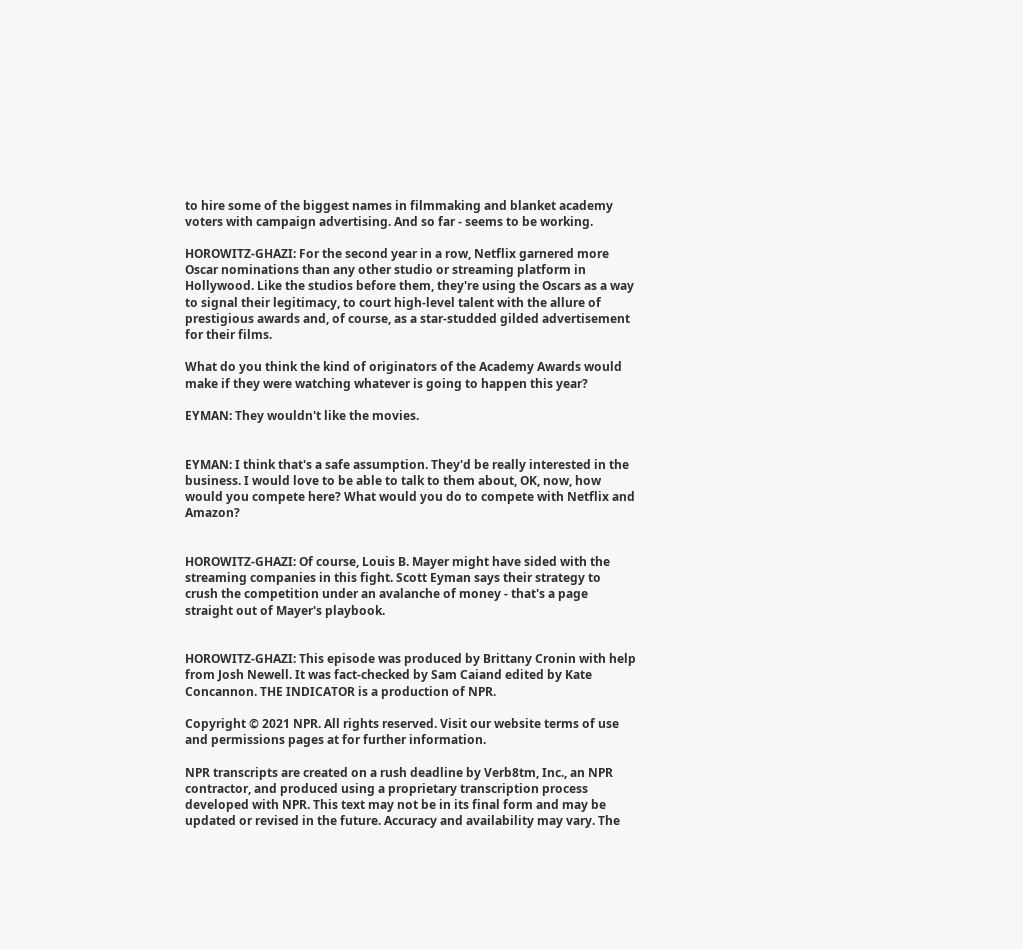to hire some of the biggest names in filmmaking and blanket academy voters with campaign advertising. And so far - seems to be working.

HOROWITZ-GHAZI: For the second year in a row, Netflix garnered more Oscar nominations than any other studio or streaming platform in Hollywood. Like the studios before them, they're using the Oscars as a way to signal their legitimacy, to court high-level talent with the allure of prestigious awards and, of course, as a star-studded gilded advertisement for their films.

What do you think the kind of originators of the Academy Awards would make if they were watching whatever is going to happen this year?

EYMAN: They wouldn't like the movies.


EYMAN: I think that's a safe assumption. They'd be really interested in the business. I would love to be able to talk to them about, OK, now, how would you compete here? What would you do to compete with Netflix and Amazon?


HOROWITZ-GHAZI: Of course, Louis B. Mayer might have sided with the streaming companies in this fight. Scott Eyman says their strategy to crush the competition under an avalanche of money - that's a page straight out of Mayer's playbook.


HOROWITZ-GHAZI: This episode was produced by Brittany Cronin with help from Josh Newell. It was fact-checked by Sam Caiand edited by Kate Concannon. THE INDICATOR is a production of NPR.

Copyright © 2021 NPR. All rights reserved. Visit our website terms of use and permissions pages at for further information.

NPR transcripts are created on a rush deadline by Verb8tm, Inc., an NPR contractor, and produced using a proprietary transcription process developed with NPR. This text may not be in its final form and may be updated or revised in the future. Accuracy and availability may vary. The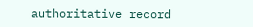authoritative record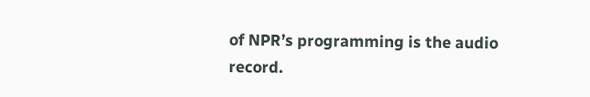of NPR’s programming is the audio record.